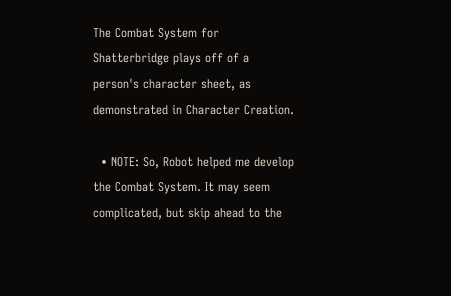The Combat System for Shatterbridge plays off of a person's character sheet, as demonstrated in Character Creation.

  • NOTE: So, Robot helped me develop the Combat System. It may seem complicated, but skip ahead to the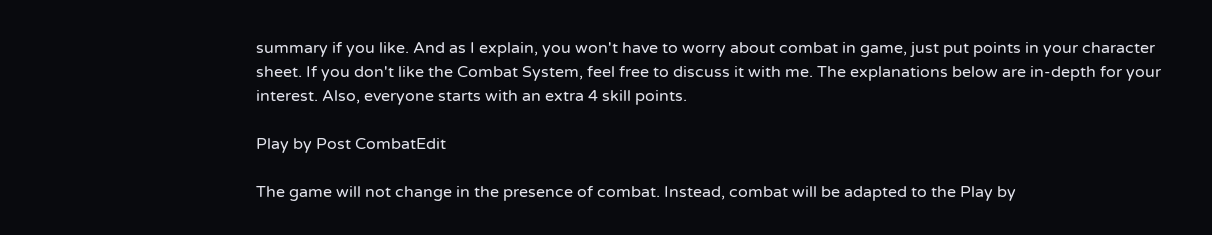summary if you like. And as I explain, you won't have to worry about combat in game, just put points in your character sheet. If you don't like the Combat System, feel free to discuss it with me. The explanations below are in-depth for your interest. Also, everyone starts with an extra 4 skill points.

Play by Post CombatEdit

The game will not change in the presence of combat. Instead, combat will be adapted to the Play by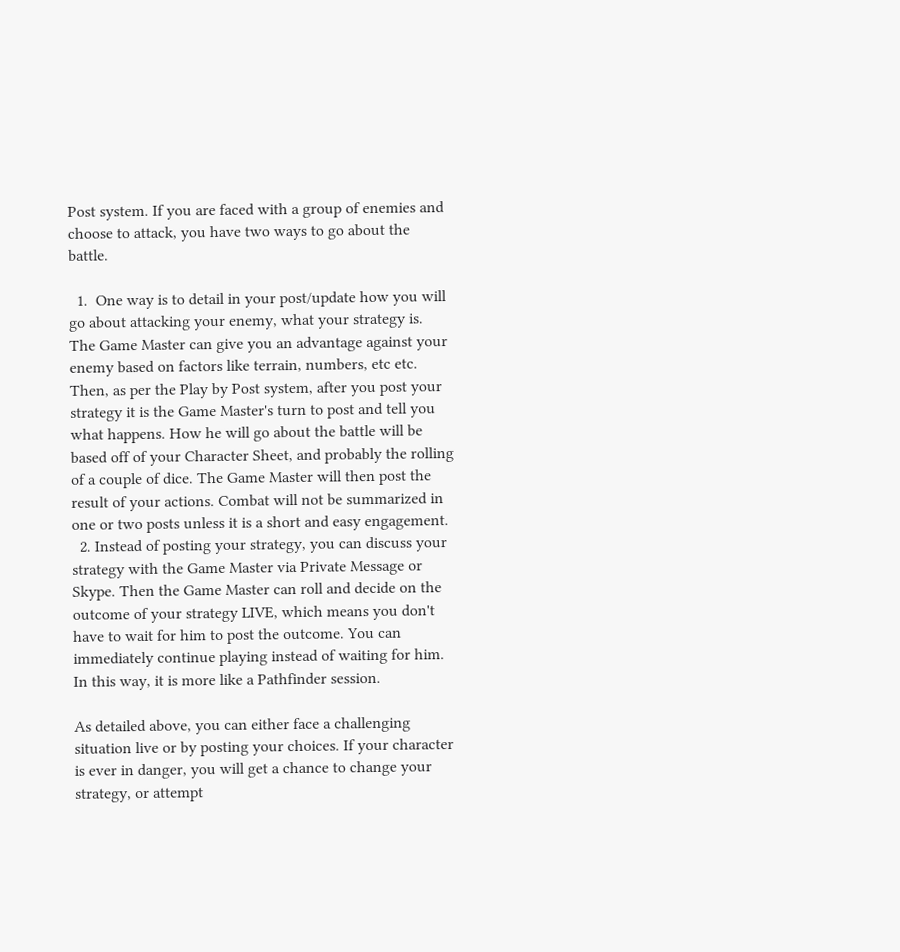Post system. If you are faced with a group of enemies and choose to attack, you have two ways to go about the battle.

  1.  One way is to detail in your post/update how you will go about attacking your enemy, what your strategy is. The Game Master can give you an advantage against your enemy based on factors like terrain, numbers, etc etc. Then, as per the Play by Post system, after you post your strategy it is the Game Master's turn to post and tell you what happens. How he will go about the battle will be based off of your Character Sheet, and probably the rolling of a couple of dice. The Game Master will then post the result of your actions. Combat will not be summarized in one or two posts unless it is a short and easy engagement.
  2. Instead of posting your strategy, you can discuss your strategy with the Game Master via Private Message or Skype. Then the Game Master can roll and decide on the outcome of your strategy LIVE, which means you don't have to wait for him to post the outcome. You can immediately continue playing instead of waiting for him. In this way, it is more like a Pathfinder session.

As detailed above, you can either face a challenging situation live or by posting your choices. If your character is ever in danger, you will get a chance to change your strategy, or attempt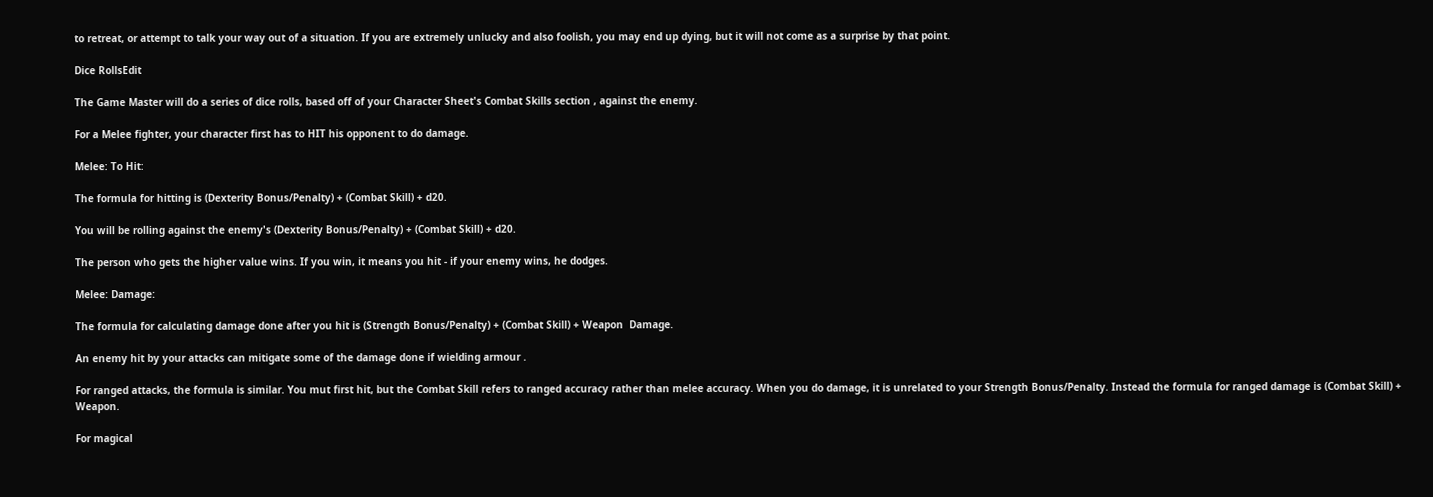to retreat, or attempt to talk your way out of a situation. If you are extremely unlucky and also foolish, you may end up dying, but it will not come as a surprise by that point.

Dice RollsEdit

The Game Master will do a series of dice rolls, based off of your Character Sheet's Combat Skills section , against the enemy.

For a Melee fighter, your character first has to HIT his opponent to do damage.

Melee: To Hit:

The formula for hitting is (Dexterity Bonus/Penalty) + (Combat Skill) + d20.

You will be rolling against the enemy's (Dexterity Bonus/Penalty) + (Combat Skill) + d20.

The person who gets the higher value wins. If you win, it means you hit - if your enemy wins, he dodges.

Melee: Damage:

The formula for calculating damage done after you hit is (Strength Bonus/Penalty) + (Combat Skill) + Weapon  Damage.

An enemy hit by your attacks can mitigate some of the damage done if wielding armour .

For ranged attacks, the formula is similar. You mut first hit, but the Combat Skill refers to ranged accuracy rather than melee accuracy. When you do damage, it is unrelated to your Strength Bonus/Penalty. Instead the formula for ranged damage is (Combat Skill) + Weapon.

For magical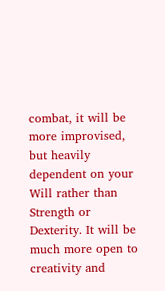combat, it will be more improvised, but heavily dependent on your Will rather than Strength or Dexterity. It will be much more open to creativity and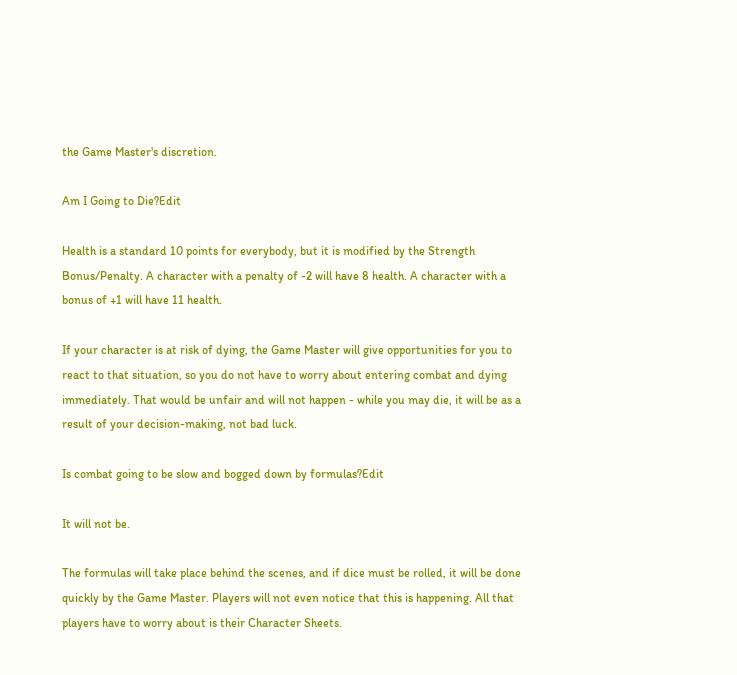the Game Master's discretion.

Am I Going to Die?Edit

Health is a standard 10 points for everybody, but it is modified by the Strength Bonus/Penalty. A character with a penalty of -2 will have 8 health. A character with a bonus of +1 will have 11 health.

If your character is at risk of dying, the Game Master will give opportunities for you to react to that situation, so you do not have to worry about entering combat and dying immediately. That would be unfair and will not happen - while you may die, it will be as a result of your decision-making, not bad luck.

Is combat going to be slow and bogged down by formulas?Edit

It will not be.

The formulas will take place behind the scenes, and if dice must be rolled, it will be done quickly by the Game Master. Players will not even notice that this is happening. All that players have to worry about is their Character Sheets.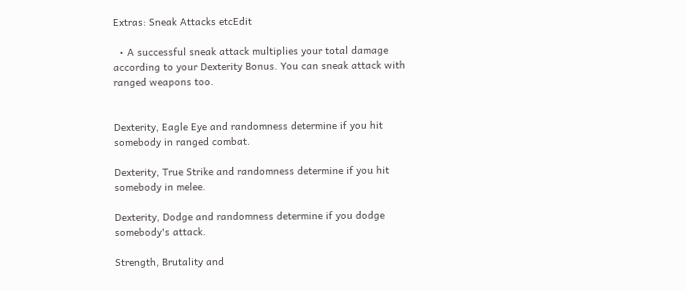Extras: Sneak Attacks etcEdit

  • A successful sneak attack multiplies your total damage according to your Dexterity Bonus. You can sneak attack with ranged weapons too.


Dexterity, Eagle Eye and randomness determine if you hit somebody in ranged combat.

Dexterity, True Strike and randomness determine if you hit somebody in melee.

Dexterity, Dodge and randomness determine if you dodge somebody's attack.

Strength, Brutality and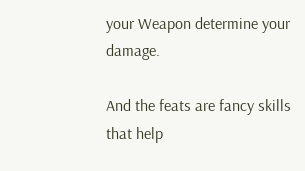your Weapon determine your damage.

And the feats are fancy skills that help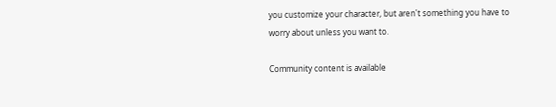you customize your character, but aren't something you have to worry about unless you want to.

Community content is available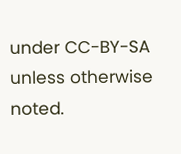under CC-BY-SA unless otherwise noted.